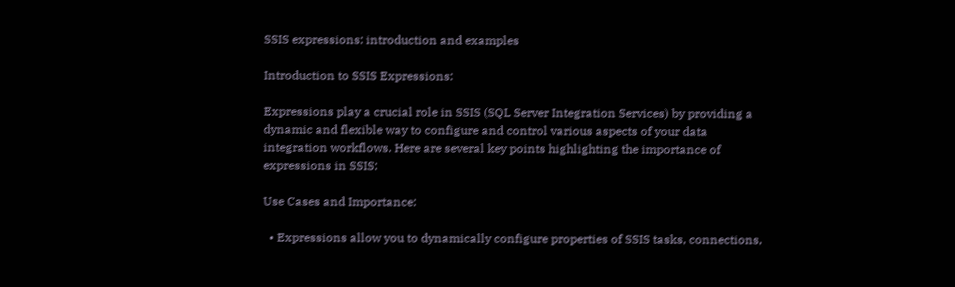SSIS expressions: introduction and examples

Introduction to SSIS Expressions:

Expressions play a crucial role in SSIS (SQL Server Integration Services) by providing a dynamic and flexible way to configure and control various aspects of your data integration workflows. Here are several key points highlighting the importance of expressions in SSIS:

Use Cases and Importance:

  • Expressions allow you to dynamically configure properties of SSIS tasks, connections,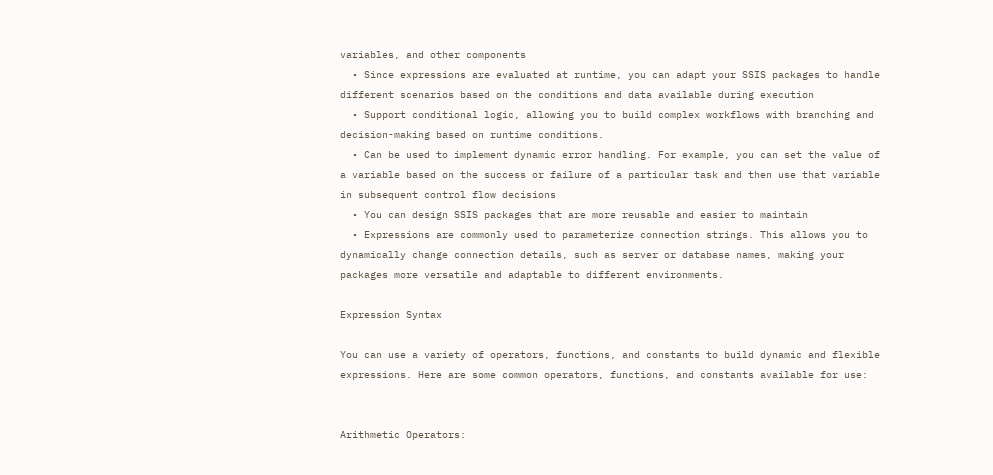variables, and other components
  • Since expressions are evaluated at runtime, you can adapt your SSIS packages to handle different scenarios based on the conditions and data available during execution
  • Support conditional logic, allowing you to build complex workflows with branching and decision-making based on runtime conditions.
  • Can be used to implement dynamic error handling. For example, you can set the value of a variable based on the success or failure of a particular task and then use that variable in subsequent control flow decisions
  • You can design SSIS packages that are more reusable and easier to maintain
  • Expressions are commonly used to parameterize connection strings. This allows you to dynamically change connection details, such as server or database names, making your packages more versatile and adaptable to different environments.

Expression Syntax

You can use a variety of operators, functions, and constants to build dynamic and flexible expressions. Here are some common operators, functions, and constants available for use:


Arithmetic Operators: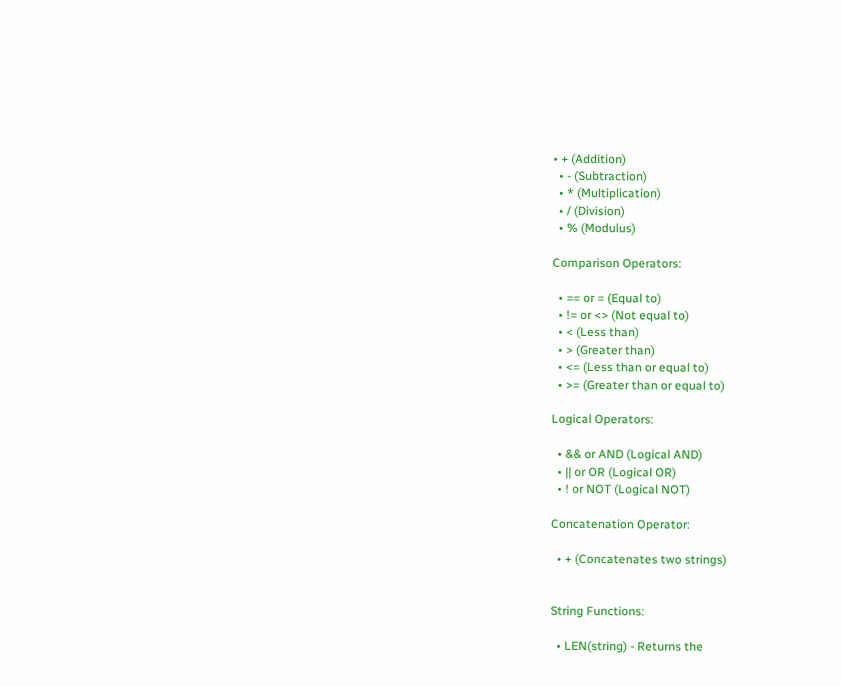• + (Addition)
  • - (Subtraction)
  • * (Multiplication)
  • / (Division)
  • % (Modulus)

Comparison Operators:

  • == or = (Equal to)
  • != or <> (Not equal to)
  • < (Less than)
  • > (Greater than)
  • <= (Less than or equal to)
  • >= (Greater than or equal to)

Logical Operators:

  • && or AND (Logical AND)
  • || or OR (Logical OR)
  • ! or NOT (Logical NOT)

Concatenation Operator:

  • + (Concatenates two strings)


String Functions:

  • LEN(string) - Returns the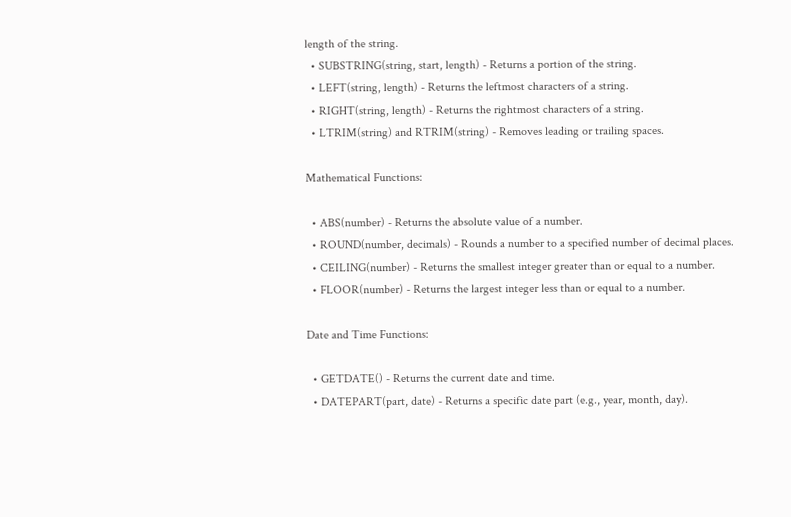length of the string.
  • SUBSTRING(string, start, length) - Returns a portion of the string.
  • LEFT(string, length) - Returns the leftmost characters of a string.
  • RIGHT(string, length) - Returns the rightmost characters of a string.
  • LTRIM(string) and RTRIM(string) - Removes leading or trailing spaces.

Mathematical Functions:

  • ABS(number) - Returns the absolute value of a number.
  • ROUND(number, decimals) - Rounds a number to a specified number of decimal places.
  • CEILING(number) - Returns the smallest integer greater than or equal to a number.
  • FLOOR(number) - Returns the largest integer less than or equal to a number.

Date and Time Functions:

  • GETDATE() - Returns the current date and time.
  • DATEPART(part, date) - Returns a specific date part (e.g., year, month, day).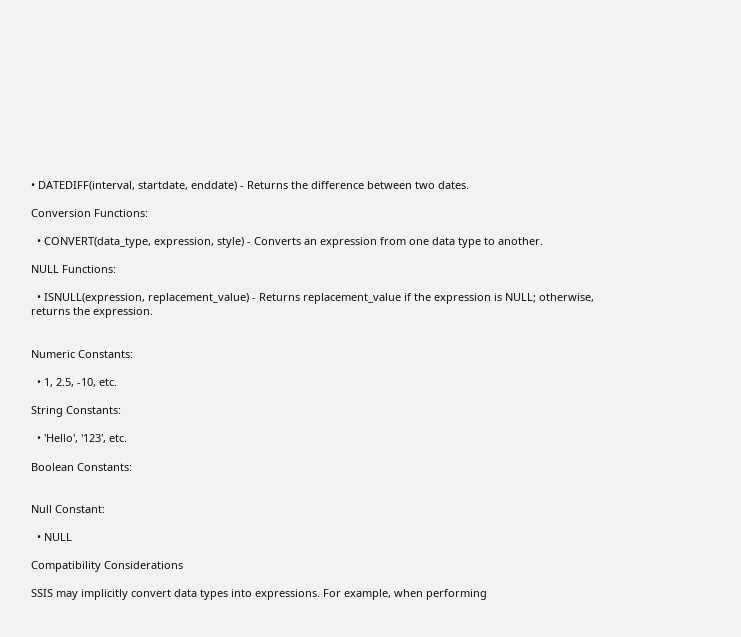• DATEDIFF(interval, startdate, enddate) - Returns the difference between two dates.

Conversion Functions:

  • CONVERT(data_type, expression, style) - Converts an expression from one data type to another.

NULL Functions:

  • ISNULL(expression, replacement_value) - Returns replacement_value if the expression is NULL; otherwise, returns the expression.


Numeric Constants:

  • 1, 2.5, -10, etc.

String Constants:

  • 'Hello', '123', etc.

Boolean Constants:


Null Constant:

  • NULL

Compatibility Considerations

SSIS may implicitly convert data types into expressions. For example, when performing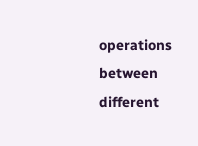operations between different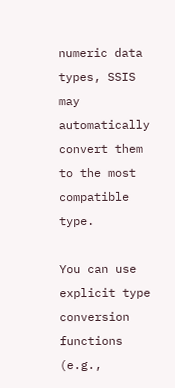numeric data types, SSIS may automatically convert them to the most compatible type.

You can use explicit type conversion functions (e.g.,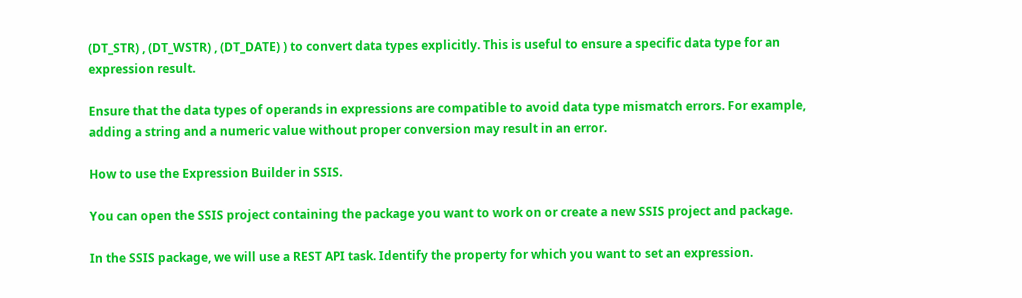(DT_STR) , (DT_WSTR) , (DT_DATE) ) to convert data types explicitly. This is useful to ensure a specific data type for an expression result.

Ensure that the data types of operands in expressions are compatible to avoid data type mismatch errors. For example, adding a string and a numeric value without proper conversion may result in an error.

How to use the Expression Builder in SSIS.

You can open the SSIS project containing the package you want to work on or create a new SSIS project and package.

In the SSIS package, we will use a REST API task. Identify the property for which you want to set an expression.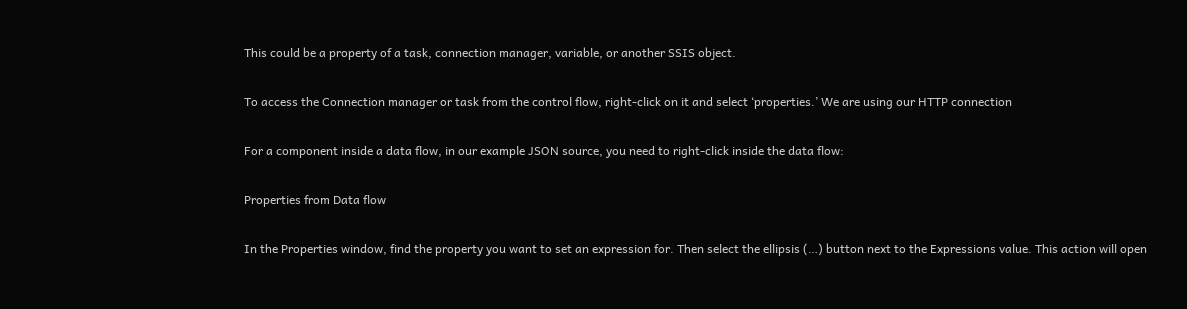This could be a property of a task, connection manager, variable, or another SSIS object.

To access the Connection manager or task from the control flow, right-click on it and select ‘properties.’ We are using our HTTP connection

For a component inside a data flow, in our example JSON source, you need to right-click inside the data flow:

Properties from Data flow

In the Properties window, find the property you want to set an expression for. Then select the ellipsis (…) button next to the Expressions value. This action will open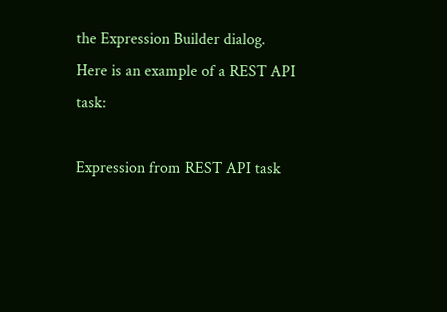the Expression Builder dialog. Here is an example of a REST API task:

Expression from REST API task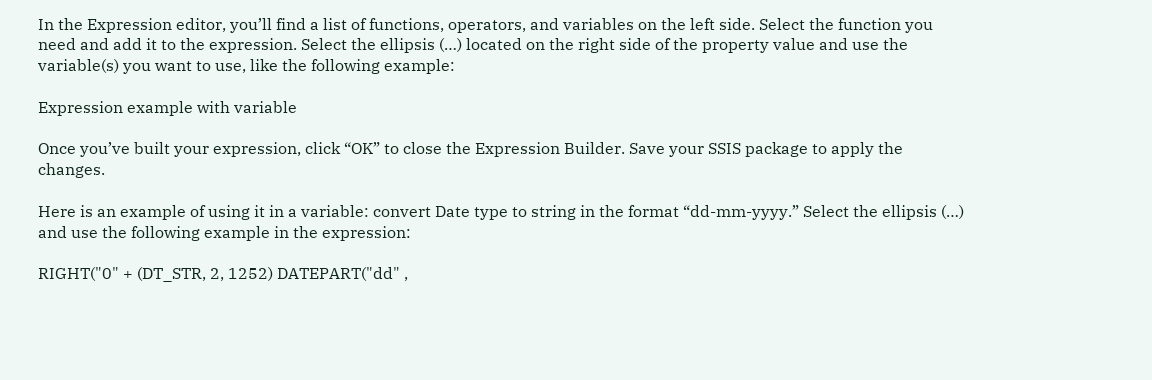In the Expression editor, you’ll find a list of functions, operators, and variables on the left side. Select the function you need and add it to the expression. Select the ellipsis (…) located on the right side of the property value and use the variable(s) you want to use, like the following example:

Expression example with variable

Once you’ve built your expression, click “OK” to close the Expression Builder. Save your SSIS package to apply the changes.

Here is an example of using it in a variable: convert Date type to string in the format “dd-mm-yyyy.” Select the ellipsis (…) and use the following example in the expression:

RIGHT("0" + (DT_STR, 2, 1252) DATEPART("dd" ,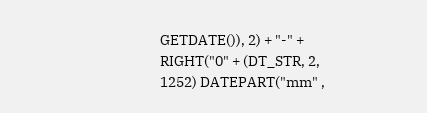GETDATE()), 2) + "-" + RIGHT("0" + (DT_STR, 2, 1252) DATEPART("mm" ,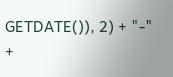GETDATE()), 2) + "-" +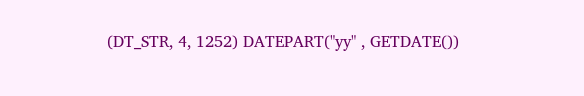(DT_STR, 4, 1252) DATEPART("yy" , GETDATE())